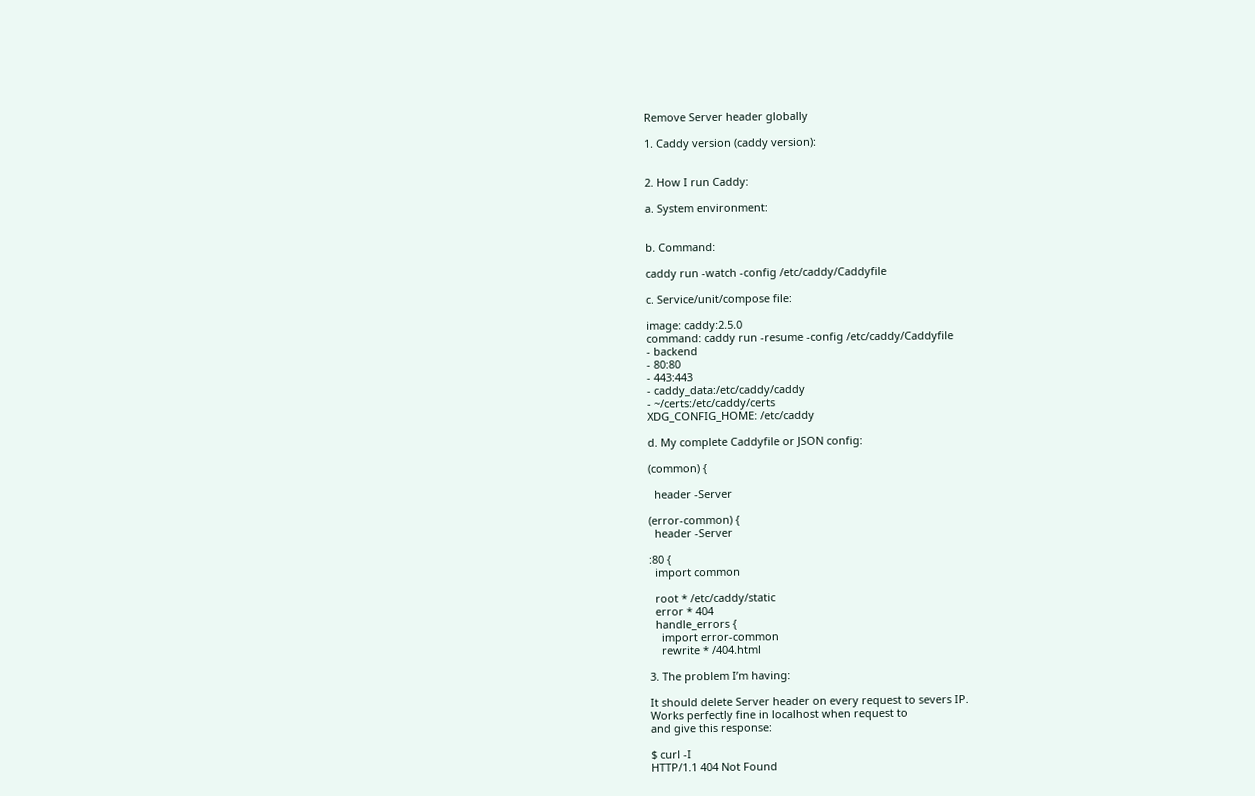Remove Server header globally

1. Caddy version (caddy version):


2. How I run Caddy:

a. System environment:


b. Command:

caddy run -watch -config /etc/caddy/Caddyfile

c. Service/unit/compose file:

image: caddy:2.5.0
command: caddy run -resume -config /etc/caddy/Caddyfile
- backend
- 80:80
- 443:443
- caddy_data:/etc/caddy/caddy
- ~/certs:/etc/caddy/certs
XDG_CONFIG_HOME: /etc/caddy

d. My complete Caddyfile or JSON config:

(common) {

  header -Server

(error-common) {
  header -Server

:80 {
  import common

  root * /etc/caddy/static
  error * 404
  handle_errors {
    import error-common
    rewrite * /404.html

3. The problem I’m having:

It should delete Server header on every request to severs IP.
Works perfectly fine in localhost when request to
and give this response:

$ curl -I
HTTP/1.1 404 Not Found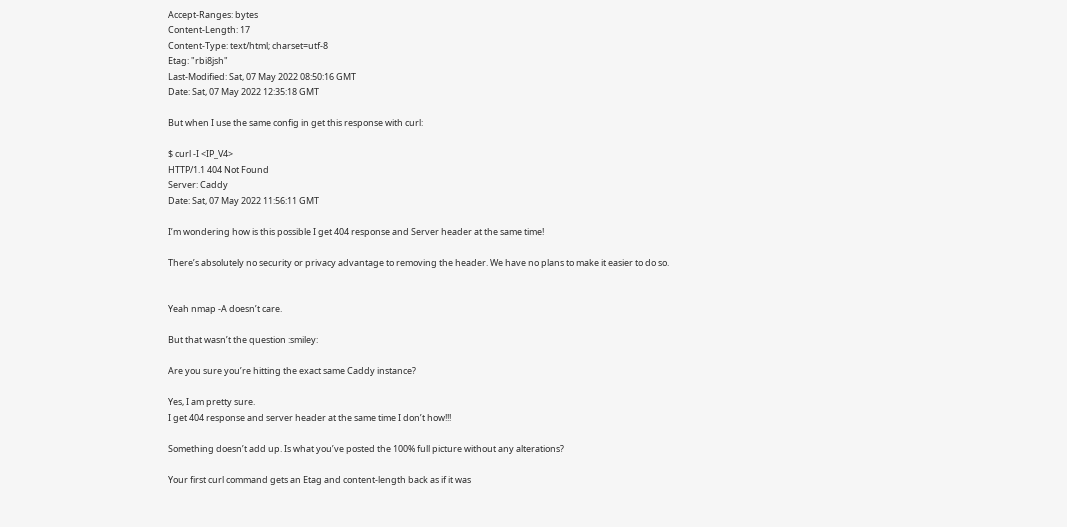Accept-Ranges: bytes
Content-Length: 17
Content-Type: text/html; charset=utf-8
Etag: "rbi8jsh"
Last-Modified: Sat, 07 May 2022 08:50:16 GMT
Date: Sat, 07 May 2022 12:35:18 GMT

But when I use the same config in get this response with curl:

$ curl -I <IP_V4>
HTTP/1.1 404 Not Found
Server: Caddy
Date: Sat, 07 May 2022 11:56:11 GMT

I’m wondering how is this possible I get 404 response and Server header at the same time!

There’s absolutely no security or privacy advantage to removing the header. We have no plans to make it easier to do so.


Yeah nmap -A doesn’t care.

But that wasn’t the question :smiley:

Are you sure you’re hitting the exact same Caddy instance?

Yes, I am pretty sure.
I get 404 response and server header at the same time I don’t how!!!

Something doesn’t add up. Is what you’ve posted the 100% full picture without any alterations?

Your first curl command gets an Etag and content-length back as if it was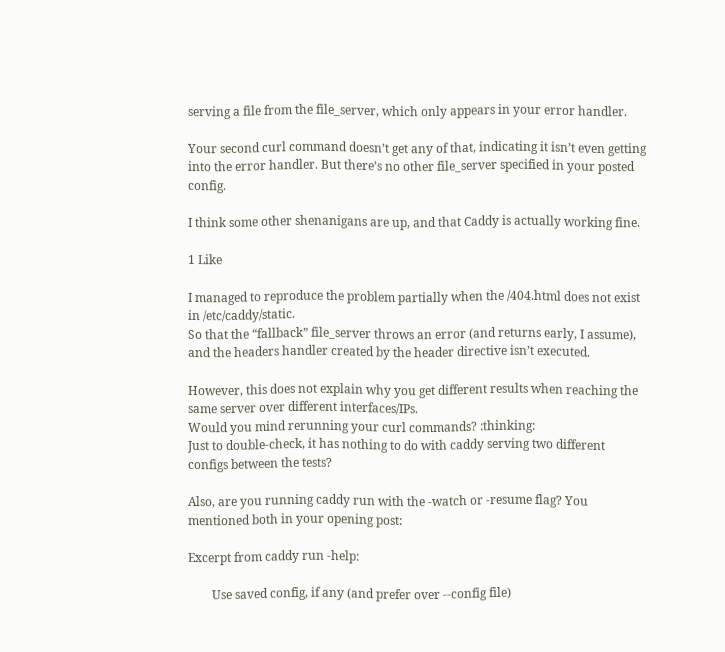serving a file from the file_server, which only appears in your error handler.

Your second curl command doesn’t get any of that, indicating it isn’t even getting into the error handler. But there’s no other file_server specified in your posted config.

I think some other shenanigans are up, and that Caddy is actually working fine.

1 Like

I managed to reproduce the problem partially when the /404.html does not exist in /etc/caddy/static.
So that the “fallback” file_server throws an error (and returns early, I assume), and the headers handler created by the header directive isn’t executed.

However, this does not explain why you get different results when reaching the same server over different interfaces/IPs.
Would you mind rerunning your curl commands? :thinking:
Just to double-check, it has nothing to do with caddy serving two different configs between the tests?

Also, are you running caddy run with the -watch or -resume flag? You mentioned both in your opening post:

Excerpt from caddy run -help:

        Use saved config, if any (and prefer over --config file)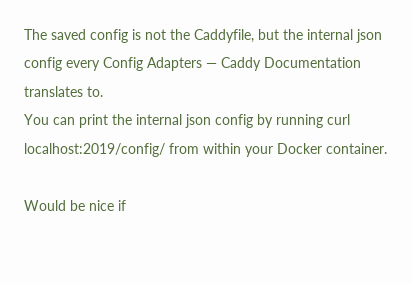The saved config is not the Caddyfile, but the internal json config every Config Adapters — Caddy Documentation translates to.
You can print the internal json config by running curl localhost:2019/config/ from within your Docker container.

Would be nice if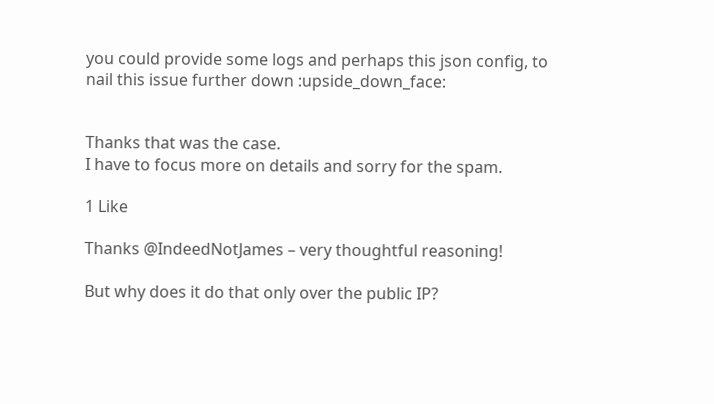you could provide some logs and perhaps this json config, to nail this issue further down :upside_down_face:


Thanks that was the case.
I have to focus more on details and sorry for the spam.

1 Like

Thanks @IndeedNotJames – very thoughtful reasoning!

But why does it do that only over the public IP?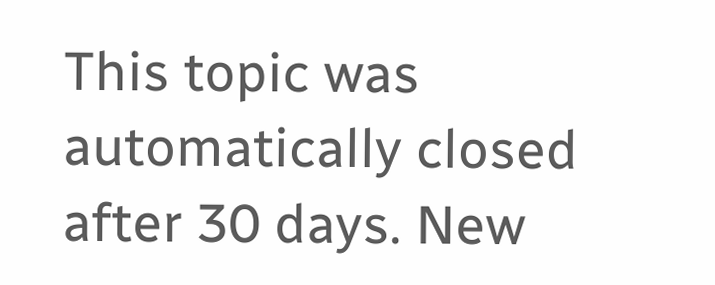This topic was automatically closed after 30 days. New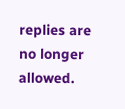replies are no longer allowed.